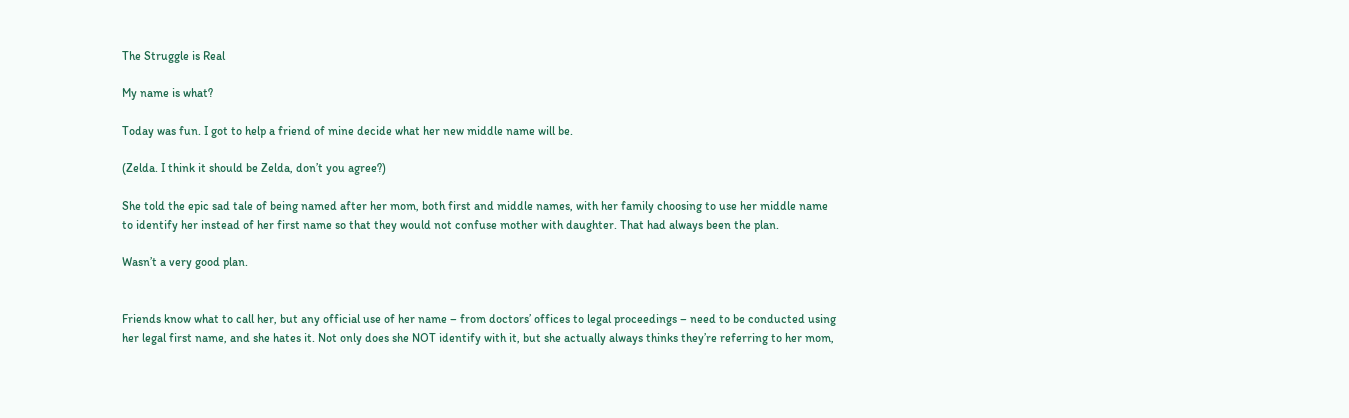The Struggle is Real

My name is what?

Today was fun. I got to help a friend of mine decide what her new middle name will be.

(Zelda. I think it should be Zelda, don’t you agree?)

She told the epic sad tale of being named after her mom, both first and middle names, with her family choosing to use her middle name to identify her instead of her first name so that they would not confuse mother with daughter. That had always been the plan.

Wasn’t a very good plan.


Friends know what to call her, but any official use of her name – from doctors’ offices to legal proceedings – need to be conducted using her legal first name, and she hates it. Not only does she NOT identify with it, but she actually always thinks they’re referring to her mom,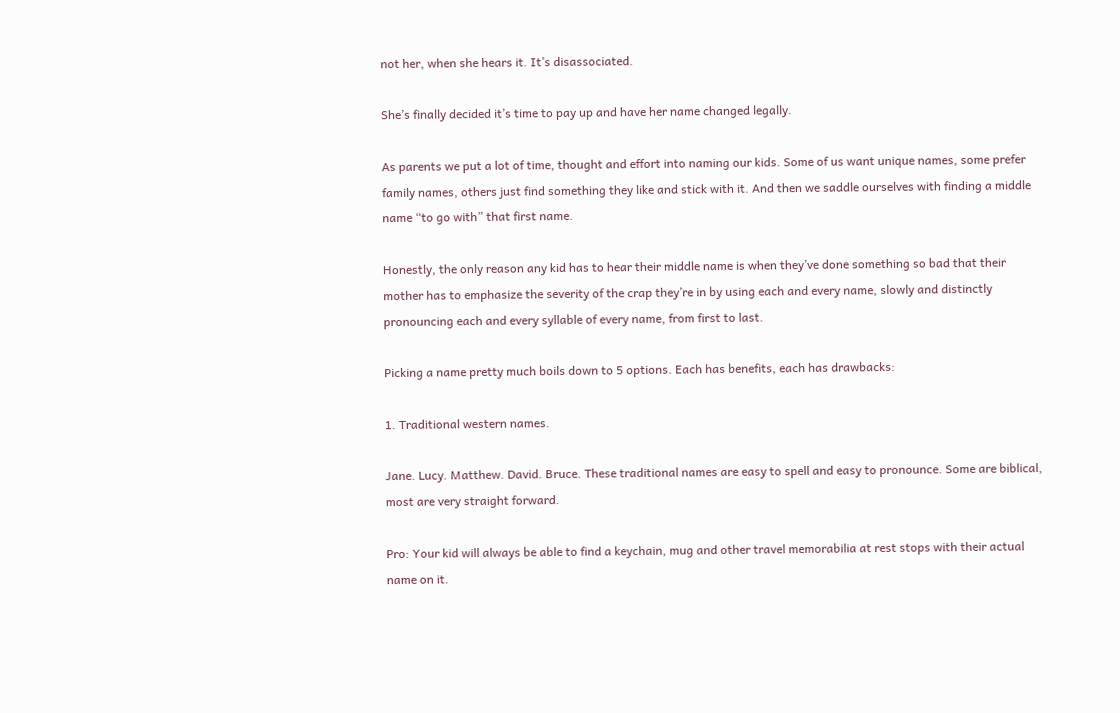not her, when she hears it. It’s disassociated.

She’s finally decided it’s time to pay up and have her name changed legally.

As parents we put a lot of time, thought and effort into naming our kids. Some of us want unique names, some prefer family names, others just find something they like and stick with it. And then we saddle ourselves with finding a middle name “to go with” that first name.

Honestly, the only reason any kid has to hear their middle name is when they’ve done something so bad that their mother has to emphasize the severity of the crap they’re in by using each and every name, slowly and distinctly pronouncing each and every syllable of every name, from first to last.

Picking a name pretty much boils down to 5 options. Each has benefits, each has drawbacks:

1. Traditional western names.

Jane. Lucy. Matthew. David. Bruce. These traditional names are easy to spell and easy to pronounce. Some are biblical, most are very straight forward.

Pro: Your kid will always be able to find a keychain, mug and other travel memorabilia at rest stops with their actual name on it.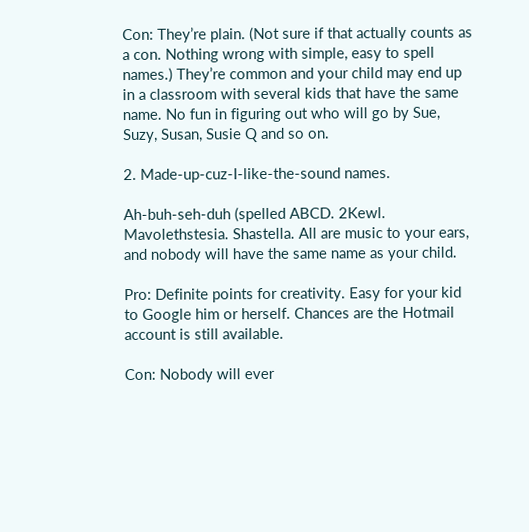Con: They’re plain. (Not sure if that actually counts as a con. Nothing wrong with simple, easy to spell names.) They’re common and your child may end up in a classroom with several kids that have the same name. No fun in figuring out who will go by Sue, Suzy, Susan, Susie Q and so on.

2. Made-up-cuz-I-like-the-sound names.

Ah-buh-seh-duh (spelled ABCD. 2Kewl. Mavolethstesia. Shastella. All are music to your ears, and nobody will have the same name as your child.

Pro: Definite points for creativity. Easy for your kid to Google him or herself. Chances are the Hotmail account is still available.

Con: Nobody will ever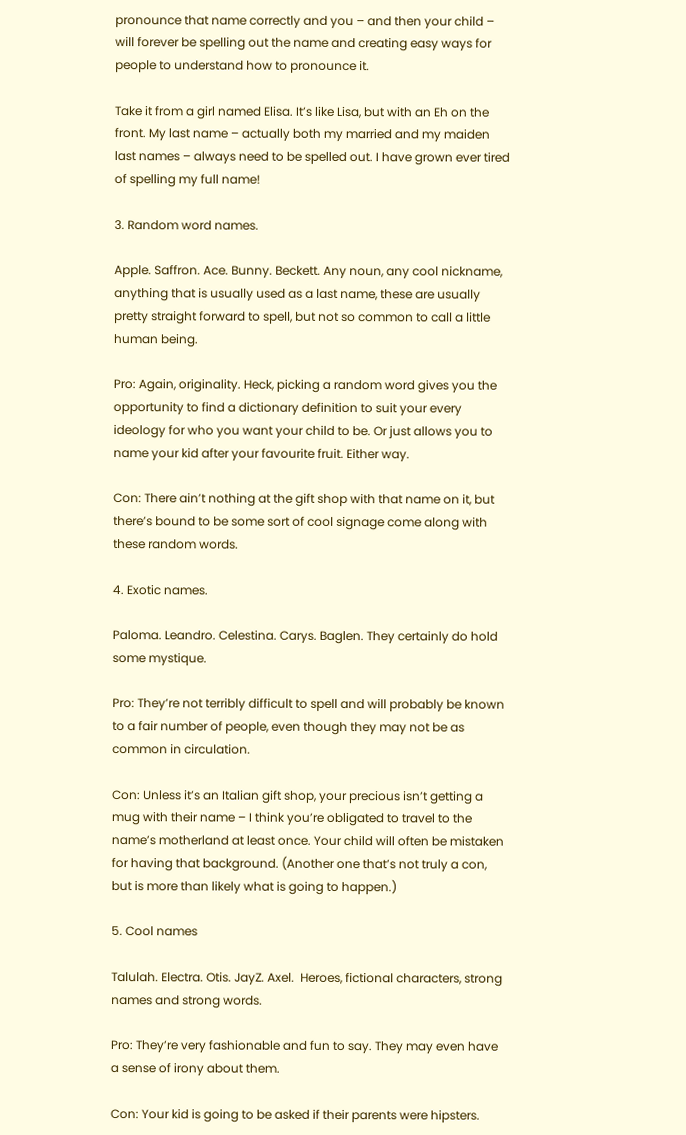pronounce that name correctly and you – and then your child – will forever be spelling out the name and creating easy ways for people to understand how to pronounce it.

Take it from a girl named Elisa. It’s like Lisa, but with an Eh on the front. My last name – actually both my married and my maiden last names – always need to be spelled out. I have grown ever tired of spelling my full name!

3. Random word names.

Apple. Saffron. Ace. Bunny. Beckett. Any noun, any cool nickname, anything that is usually used as a last name, these are usually pretty straight forward to spell, but not so common to call a little human being.

Pro: Again, originality. Heck, picking a random word gives you the opportunity to find a dictionary definition to suit your every ideology for who you want your child to be. Or just allows you to name your kid after your favourite fruit. Either way.

Con: There ain’t nothing at the gift shop with that name on it, but there’s bound to be some sort of cool signage come along with these random words.

4. Exotic names.

Paloma. Leandro. Celestina. Carys. Baglen. They certainly do hold some mystique.

Pro: They’re not terribly difficult to spell and will probably be known to a fair number of people, even though they may not be as common in circulation.

Con: Unless it’s an Italian gift shop, your precious isn’t getting a mug with their name – I think you’re obligated to travel to the name’s motherland at least once. Your child will often be mistaken for having that background. (Another one that’s not truly a con, but is more than likely what is going to happen.)

5. Cool names

Talulah. Electra. Otis. JayZ. Axel.  Heroes, fictional characters, strong names and strong words.

Pro: They’re very fashionable and fun to say. They may even have a sense of irony about them.

Con: Your kid is going to be asked if their parents were hipsters.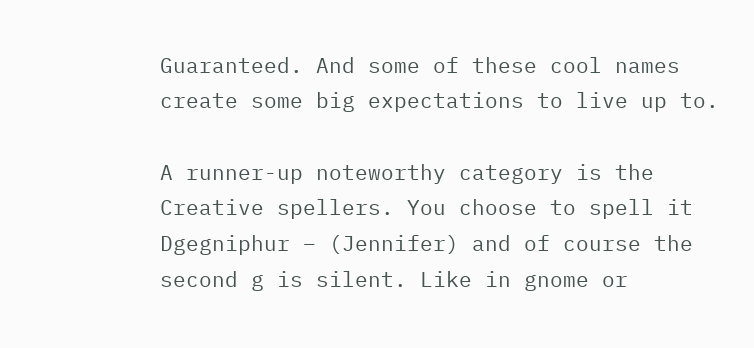Guaranteed. And some of these cool names create some big expectations to live up to.

A runner-up noteworthy category is the Creative spellers. You choose to spell it Dgegniphur – (Jennifer) and of course the second g is silent. Like in gnome or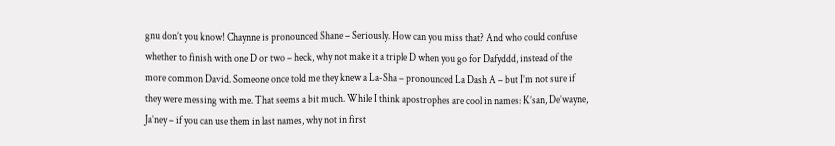gnu don’t you know! Chaynne is pronounced Shane – Seriously. How can you miss that? And who could confuse whether to finish with one D or two – heck, why not make it a triple D when you go for Dafyddd, instead of the more common David. Someone once told me they knew a La-Sha – pronounced La Dash A – but I’m not sure if they were messing with me. That seems a bit much. While I think apostrophes are cool in names: K’san, De’wayne, Ja’ney – if you can use them in last names, why not in first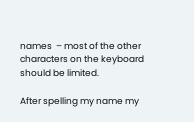names  – most of the other characters on the keyboard should be limited.

After spelling my name my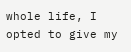whole life, I opted to give my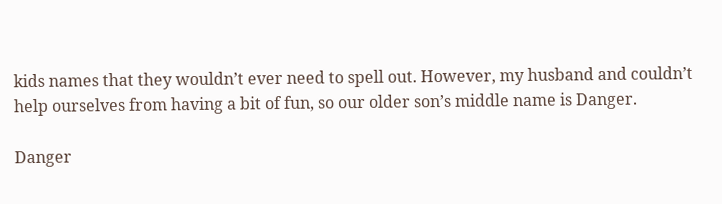kids names that they wouldn’t ever need to spell out. However, my husband and couldn’t help ourselves from having a bit of fun, so our older son’s middle name is Danger.

Danger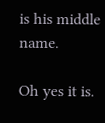is his middle name.

Oh yes it is.